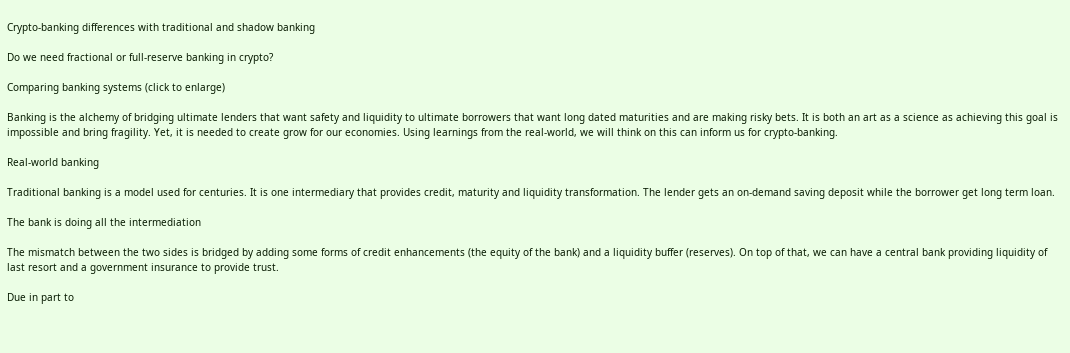Crypto-banking differences with traditional and shadow banking

Do we need fractional or full-reserve banking in crypto?

Comparing banking systems (click to enlarge)

Banking is the alchemy of bridging ultimate lenders that want safety and liquidity to ultimate borrowers that want long dated maturities and are making risky bets. It is both an art as a science as achieving this goal is impossible and bring fragility. Yet, it is needed to create grow for our economies. Using learnings from the real-world, we will think on this can inform us for crypto-banking.

Real-world banking

Traditional banking is a model used for centuries. It is one intermediary that provides credit, maturity and liquidity transformation. The lender gets an on-demand saving deposit while the borrower get long term loan.

The bank is doing all the intermediation

The mismatch between the two sides is bridged by adding some forms of credit enhancements (the equity of the bank) and a liquidity buffer (reserves). On top of that, we can have a central bank providing liquidity of last resort and a government insurance to provide trust.

Due in part to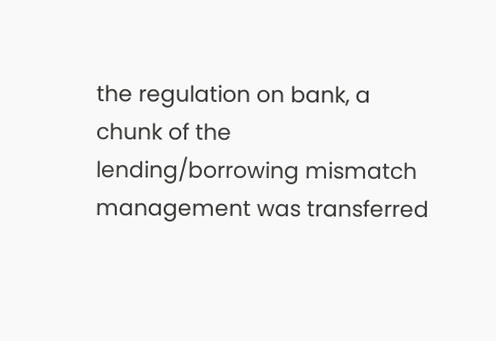the regulation on bank, a chunk of the lending/borrowing mismatch management was transferred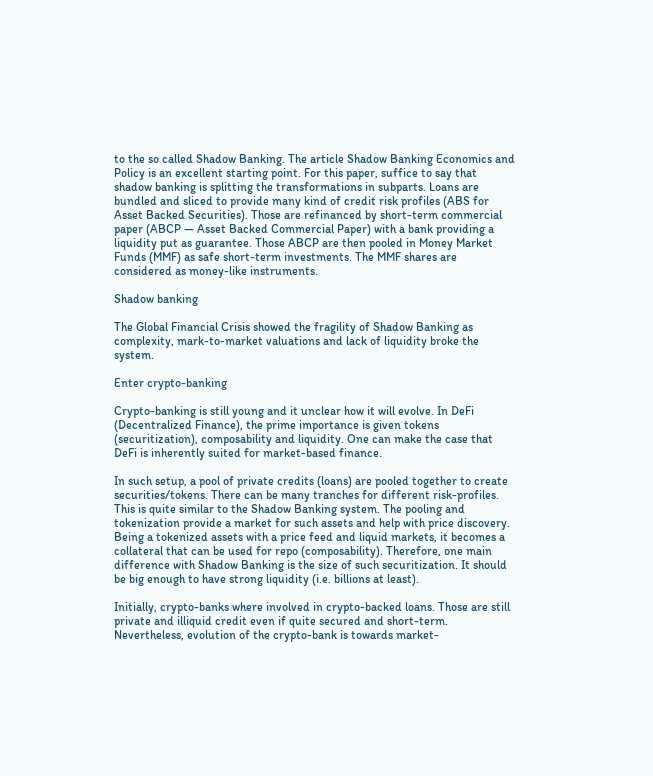to the so called Shadow Banking. The article Shadow Banking Economics and Policy is an excellent starting point. For this paper, suffice to say that shadow banking is splitting the transformations in subparts. Loans are bundled and sliced to provide many kind of credit risk profiles (ABS for Asset Backed Securities). Those are refinanced by short-term commercial paper (ABCP — Asset Backed Commercial Paper) with a bank providing a liquidity put as guarantee. Those ABCP are then pooled in Money Market Funds (MMF) as safe short-term investments. The MMF shares are considered as money-like instruments.

Shadow banking

The Global Financial Crisis showed the fragility of Shadow Banking as complexity, mark-to-market valuations and lack of liquidity broke the system.

Enter crypto-banking

Crypto-banking is still young and it unclear how it will evolve. In DeFi (Decentralized Finance), the prime importance is given tokens (securitization), composability and liquidity. One can make the case that DeFi is inherently suited for market-based finance.

In such setup, a pool of private credits (loans) are pooled together to create securities/tokens. There can be many tranches for different risk-profiles. This is quite similar to the Shadow Banking system. The pooling and tokenization provide a market for such assets and help with price discovery. Being a tokenized assets with a price feed and liquid markets, it becomes a collateral that can be used for repo (composability). Therefore, one main difference with Shadow Banking is the size of such securitization. It should be big enough to have strong liquidity (i.e. billions at least).

Initially, crypto-banks where involved in crypto-backed loans. Those are still private and illiquid credit even if quite secured and short-term. Nevertheless, evolution of the crypto-bank is towards market-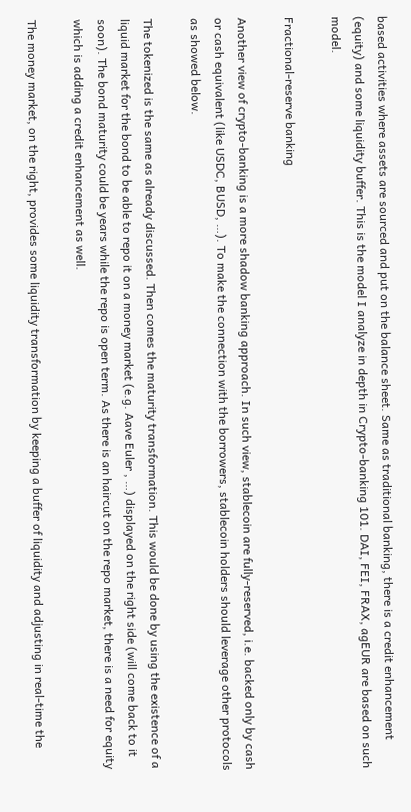based activities where assets are sourced and put on the balance sheet. Same as traditional banking, there is a credit enhancement (equity) and some liquidity buffer. This is the model I analyze in depth in Crypto-banking 101. DAI, FEI, FRAX, agEUR are based on such model.

Fractional-reserve banking

Another view of crypto-banking is a more shadow banking approach. In such view, stablecoin are fully-reserved, i.e. backed only by cash or cash equivalent (like USDC, BUSD, …). To make the connection with the borrowers, stablecoin holders should leverage other protocols as showed below.

The tokenized is the same as already discussed. Then comes the maturity transformation. This would be done by using the existence of a liquid market for the bond to be able to repo it on a money market (e.g. Aave Euler , …) displayed on the right side (will come back to it soon). The bond maturity could be years while the repo is open term. As there is an haircut on the repo market, there is a need for equity which is adding a credit enhancement as well.

The money market, on the right, provides some liquidity transformation by keeping a buffer of liquidity and adjusting in real-time the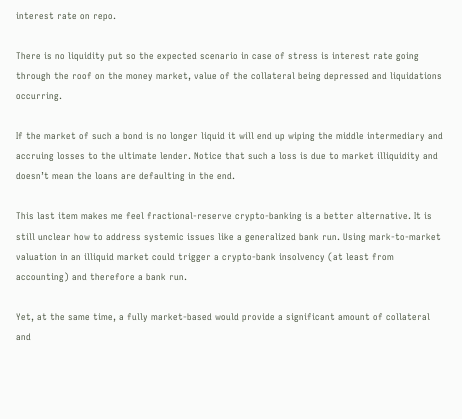interest rate on repo.

There is no liquidity put so the expected scenario in case of stress is interest rate going through the roof on the money market, value of the collateral being depressed and liquidations occurring.

If the market of such a bond is no longer liquid it will end up wiping the middle intermediary and accruing losses to the ultimate lender. Notice that such a loss is due to market illiquidity and doesn’t mean the loans are defaulting in the end.

This last item makes me feel fractional-reserve crypto-banking is a better alternative. It is still unclear how to address systemic issues like a generalized bank run. Using mark-to-market valuation in an illiquid market could trigger a crypto-bank insolvency (at least from accounting) and therefore a bank run.

Yet, at the same time, a fully market-based would provide a significant amount of collateral and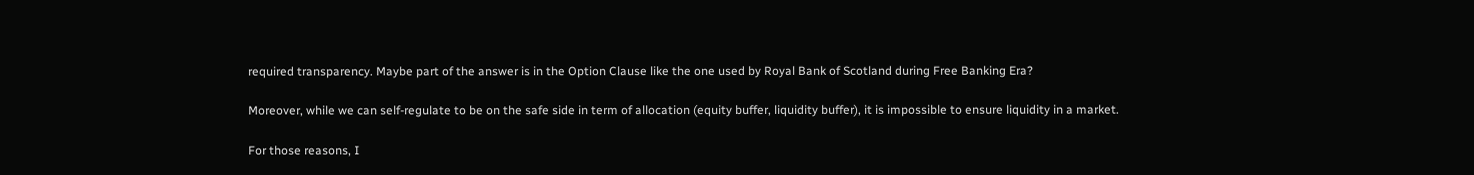required transparency. Maybe part of the answer is in the Option Clause like the one used by Royal Bank of Scotland during Free Banking Era?

Moreover, while we can self-regulate to be on the safe side in term of allocation (equity buffer, liquidity buffer), it is impossible to ensure liquidity in a market.

For those reasons, I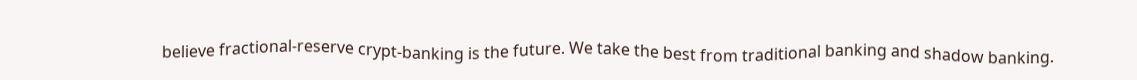believe fractional-reserve crypt-banking is the future. We take the best from traditional banking and shadow banking.